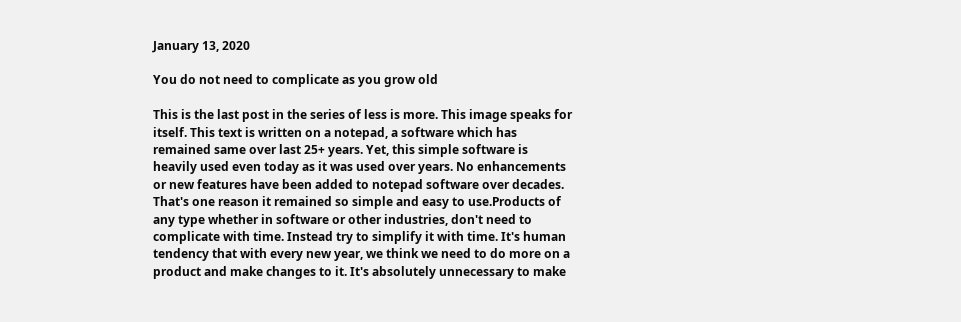January 13, 2020

You do not need to complicate as you grow old

This is the last post in the series of less is more. This image speaks for itself. This text is written on a notepad, a software which has remained same over last 25+ years. Yet, this simple software is heavily used even today as it was used over years. No enhancements or new features have been added to notepad software over decades. That's one reason it remained so simple and easy to use.Products of any type whether in software or other industries, don't need to complicate with time. Instead try to simplify it with time. It's human tendency that with every new year, we think we need to do more on a product and make changes to it. It's absolutely unnecessary to make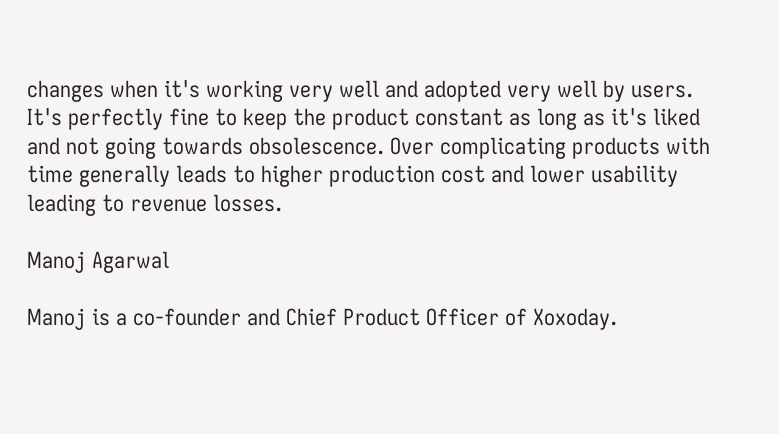changes when it's working very well and adopted very well by users. It's perfectly fine to keep the product constant as long as it's liked and not going towards obsolescence. Over complicating products with time generally leads to higher production cost and lower usability leading to revenue losses.

Manoj Agarwal

Manoj is a co-founder and Chief Product Officer of Xoxoday.